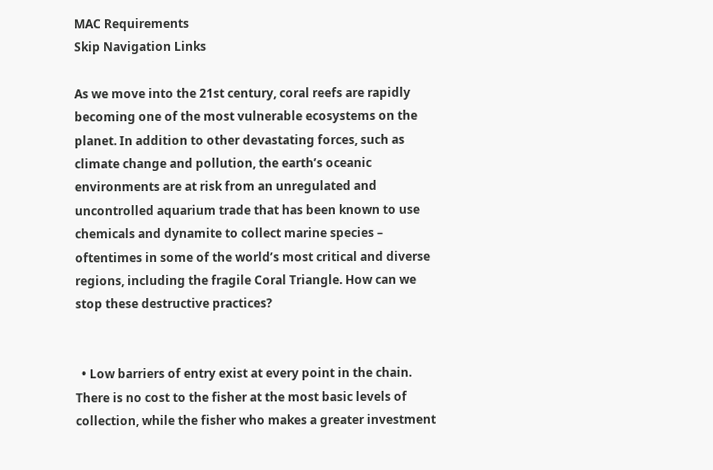MAC Requirements
Skip Navigation Links

As we move into the 21st century, coral reefs are rapidly becoming one of the most vulnerable ecosystems on the planet. In addition to other devastating forces, such as climate change and pollution, the earth’s oceanic environments are at risk from an unregulated and uncontrolled aquarium trade that has been known to use chemicals and dynamite to collect marine species – oftentimes in some of the world’s most critical and diverse regions, including the fragile Coral Triangle. How can we stop these destructive practices?


  • Low barriers of entry exist at every point in the chain. There is no cost to the fisher at the most basic levels of collection, while the fisher who makes a greater investment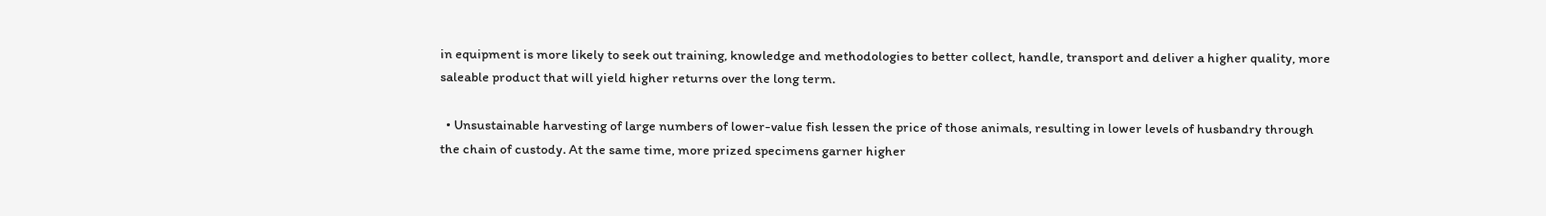in equipment is more likely to seek out training, knowledge and methodologies to better collect, handle, transport and deliver a higher quality, more saleable product that will yield higher returns over the long term.

  • Unsustainable harvesting of large numbers of lower-value fish lessen the price of those animals, resulting in lower levels of husbandry through the chain of custody. At the same time, more prized specimens garner higher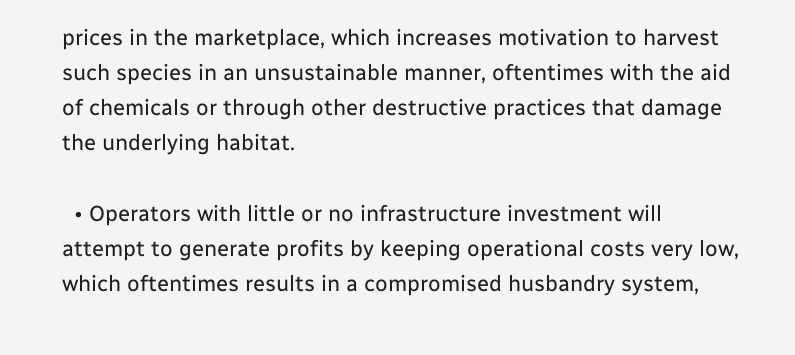prices in the marketplace, which increases motivation to harvest such species in an unsustainable manner, oftentimes with the aid of chemicals or through other destructive practices that damage the underlying habitat.

  • Operators with little or no infrastructure investment will attempt to generate profits by keeping operational costs very low, which oftentimes results in a compromised husbandry system,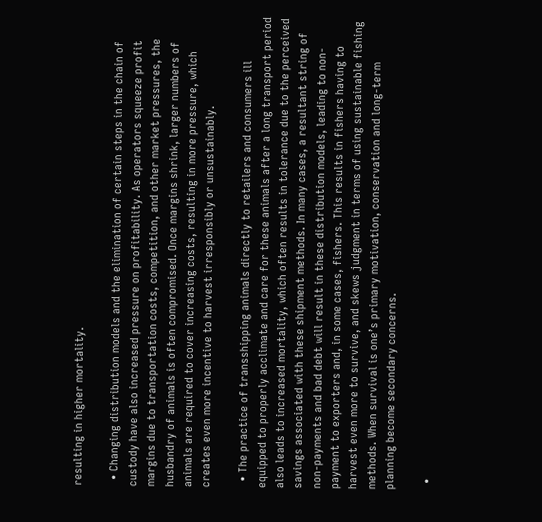resulting in higher mortality.

  • Changing distribution models and the elimination of certain steps in the chain of custody have also increased pressure on profitability. As operators squeeze profit margins due to transportation costs, competition, and other market pressures, the husbandry of animals is often compromised. Once margins shrink, larger numbers of animals are required to cover increasing costs, resulting in more pressure, which creates even more incentive to harvest irresponsibly or unsustainably.

  • The practice of transshipping animals directly to retailers and consumers ill equipped to properly acclimate and care for these animals after a long transport period also leads to increased mortality, which often results in tolerance due to the perceived savings associated with these shipment methods. In many cases, a resultant string of non-payments and bad debt will result in these distribution models, leading to non-payment to exporters and, in some cases, fishers. This results in fishers having to harvest even more to survive, and skews judgment in terms of using sustainable fishing methods. When survival is one’s primary motivation, conservation and long-term planning become secondary concerns.

  •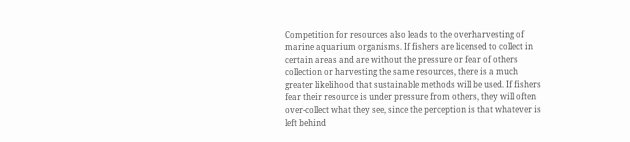Competition for resources also leads to the overharvesting of marine aquarium organisms. If fishers are licensed to collect in certain areas and are without the pressure or fear of others collection or harvesting the same resources, there is a much greater likelihood that sustainable methods will be used. If fishers fear their resource is under pressure from others, they will often over-collect what they see, since the perception is that whatever is left behind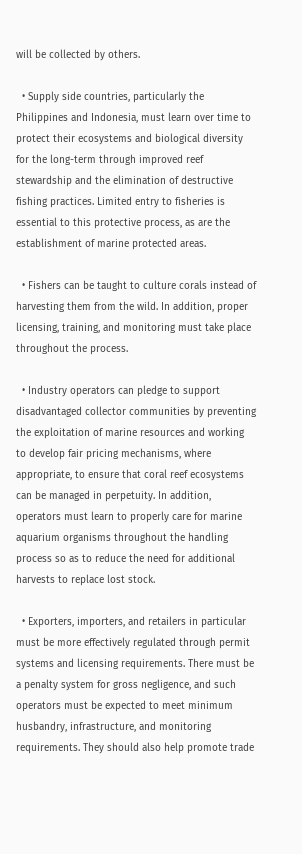will be collected by others.

  • Supply side countries, particularly the Philippines and Indonesia, must learn over time to protect their ecosystems and biological diversity for the long-term through improved reef stewardship and the elimination of destructive fishing practices. Limited entry to fisheries is essential to this protective process, as are the establishment of marine protected areas.

  • Fishers can be taught to culture corals instead of harvesting them from the wild. In addition, proper licensing, training, and monitoring must take place throughout the process.

  • Industry operators can pledge to support disadvantaged collector communities by preventing the exploitation of marine resources and working to develop fair pricing mechanisms, where appropriate, to ensure that coral reef ecosystems can be managed in perpetuity. In addition, operators must learn to properly care for marine aquarium organisms throughout the handling process so as to reduce the need for additional harvests to replace lost stock.

  • Exporters, importers, and retailers in particular must be more effectively regulated through permit systems and licensing requirements. There must be a penalty system for gross negligence, and such operators must be expected to meet minimum husbandry, infrastructure, and monitoring requirements. They should also help promote trade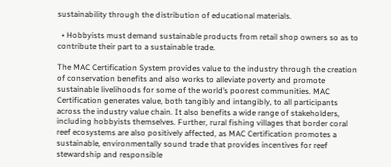sustainability through the distribution of educational materials.

  • Hobbyists must demand sustainable products from retail shop owners so as to contribute their part to a sustainable trade.

The MAC Certification System provides value to the industry through the creation of conservation benefits and also works to alleviate poverty and promote sustainable livelihoods for some of the world’s poorest communities. MAC Certification generates value, both tangibly and intangibly, to all participants across the industry value chain. It also benefits a wide range of stakeholders, including hobbyists themselves. Further, rural fishing villages that border coral reef ecosystems are also positively affected, as MAC Certification promotes a sustainable, environmentally sound trade that provides incentives for reef stewardship and responsible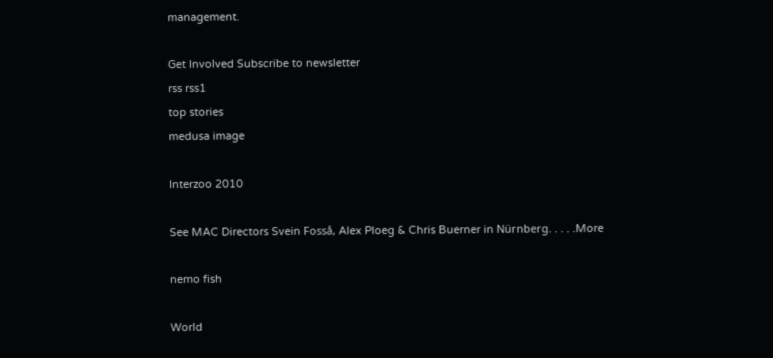management.

Get Involved Subscribe to newsletter
rss rss1
top stories
medusa image

Interzoo 2010

See MAC Directors Svein Fosså, Alex Ploeg & Chris Buerner in Nürnberg. . . . .More

nemo fish

World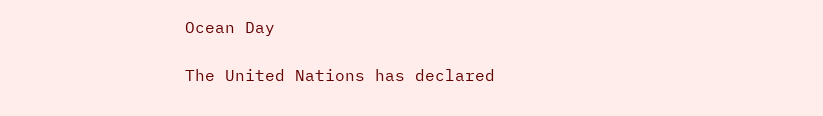Ocean Day

The United Nations has declared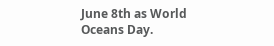June 8th as World Oceans Day.